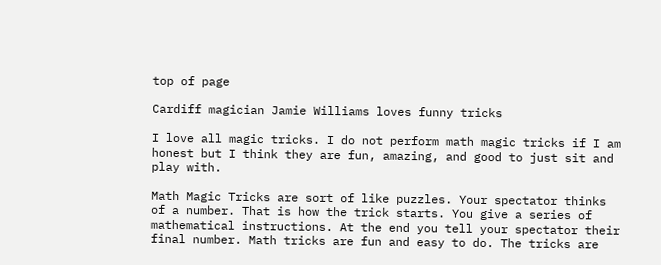top of page

Cardiff magician Jamie Williams loves funny tricks

I love all magic tricks. I do not perform math magic tricks if I am honest but I think they are fun, amazing, and good to just sit and play with.

Math Magic Tricks are sort of like puzzles. Your spectator thinks of a number. That is how the trick starts. You give a series of mathematical instructions. At the end you tell your spectator their final number. Math tricks are fun and easy to do. The tricks are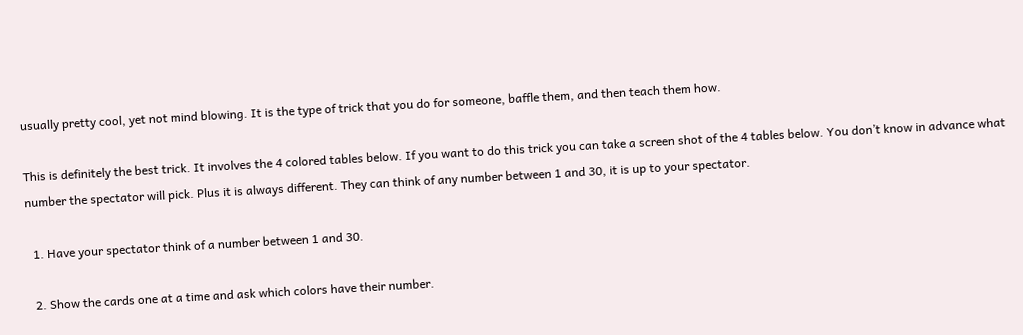usually pretty cool, yet not mind blowing. It is the type of trick that you do for someone, baffle them, and then teach them how.

This is definitely the best trick. It involves the 4 colored tables below. If you want to do this trick you can take a screen shot of the 4 tables below. You don’t know in advance what number the spectator will pick. Plus it is always different. They can think of any number between 1 and 30, it is up to your spectator.

  1. Have your spectator think of a number between 1 and 30.

  2. Show the cards one at a time and ask which colors have their number.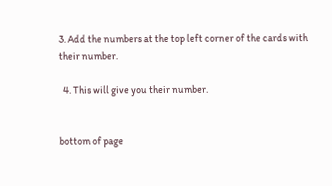3. Add the numbers at the top left corner of the cards with their number.

  4. This will give you their number.


bottom of page